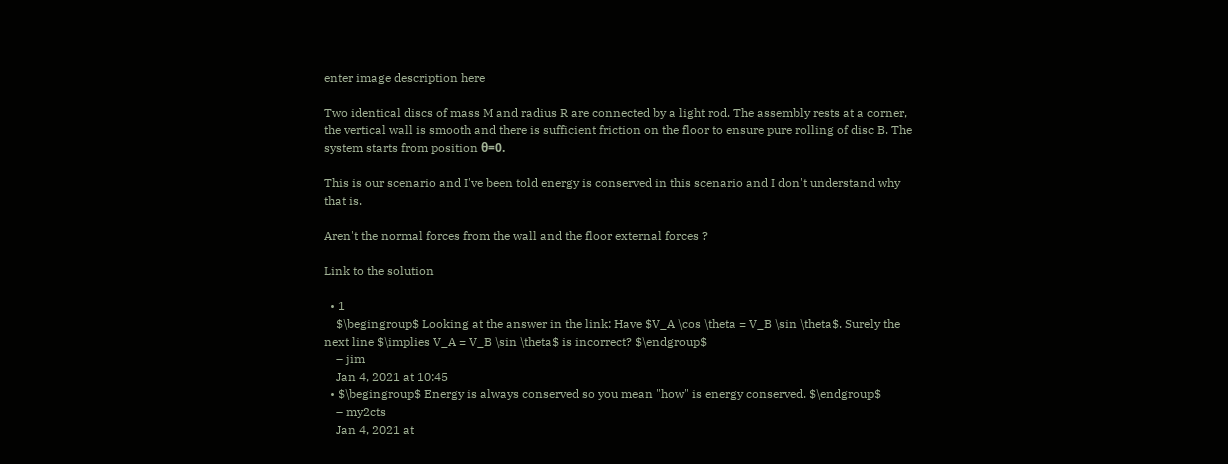enter image description here

Two identical discs of mass M and radius R are connected by a light rod. The assembly rests at a corner, the vertical wall is smooth and there is sufficient friction on the floor to ensure pure rolling of disc B. The system starts from position θ=0.

This is our scenario and I've been told energy is conserved in this scenario and I don't understand why that is.

Aren't the normal forces from the wall and the floor external forces ?

Link to the solution

  • 1
    $\begingroup$ Looking at the answer in the link: Have $V_A \cos \theta = V_B \sin \theta$. Surely the next line $\implies V_A = V_B \sin \theta$ is incorrect? $\endgroup$
    – jim
    Jan 4, 2021 at 10:45
  • $\begingroup$ Energy is always conserved so you mean "how" is energy conserved. $\endgroup$
    – my2cts
    Jan 4, 2021 at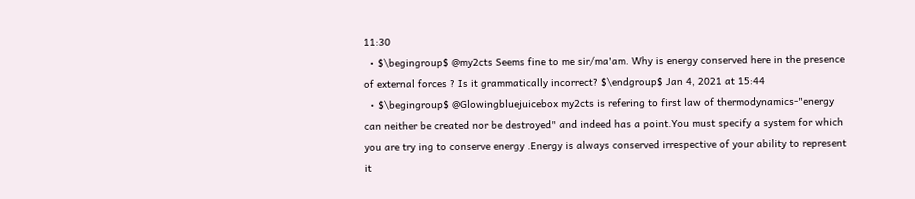11:30
  • $\begingroup$ @my2cts Seems fine to me sir/ma'am. Why is energy conserved here in the presence of external forces ? Is it grammatically incorrect? $\endgroup$ Jan 4, 2021 at 15:44
  • $\begingroup$ @Glowingbluejuicebox my2cts is refering to first law of thermodynamics-"energy can neither be created nor be destroyed" and indeed has a point.You must specify a system for which you are try ing to conserve energy .Energy is always conserved irrespective of your ability to represent it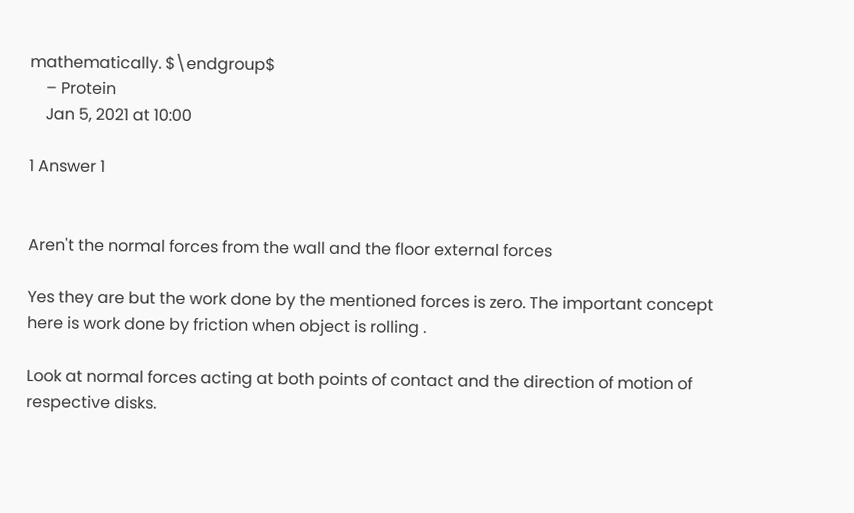mathematically. $\endgroup$
    – Protein
    Jan 5, 2021 at 10:00

1 Answer 1


Aren't the normal forces from the wall and the floor external forces

Yes they are but the work done by the mentioned forces is zero. The important concept here is work done by friction when object is rolling .

Look at normal forces acting at both points of contact and the direction of motion of respective disks.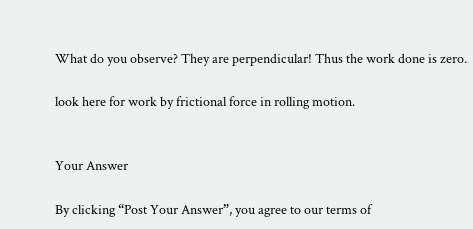What do you observe? They are perpendicular! Thus the work done is zero.

look here for work by frictional force in rolling motion.


Your Answer

By clicking “Post Your Answer”, you agree to our terms of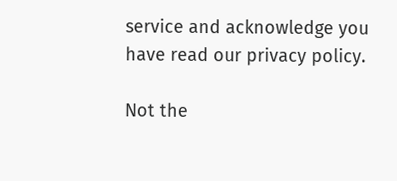service and acknowledge you have read our privacy policy.

Not the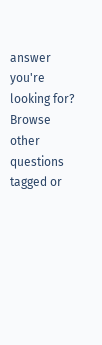answer you're looking for? Browse other questions tagged or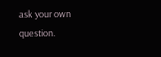ask your own question.